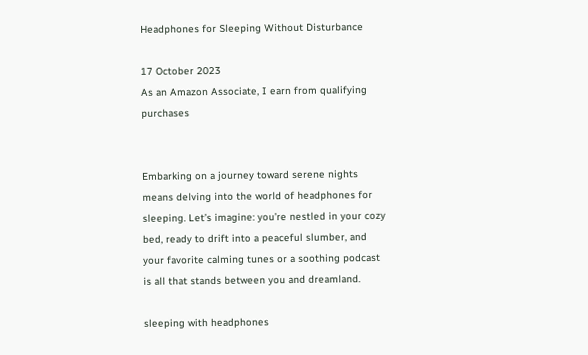Headphones for Sleeping Without Disturbance

17 October 2023
As an Amazon Associate, I earn from qualifying purchases


Embarking on a journey toward serene nights means delving into the world of headphones for sleeping. Let’s imagine: you’re nestled in your cozy bed, ready to drift into a peaceful slumber, and your favorite calming tunes or a soothing podcast is all that stands between you and dreamland.

sleeping with headphones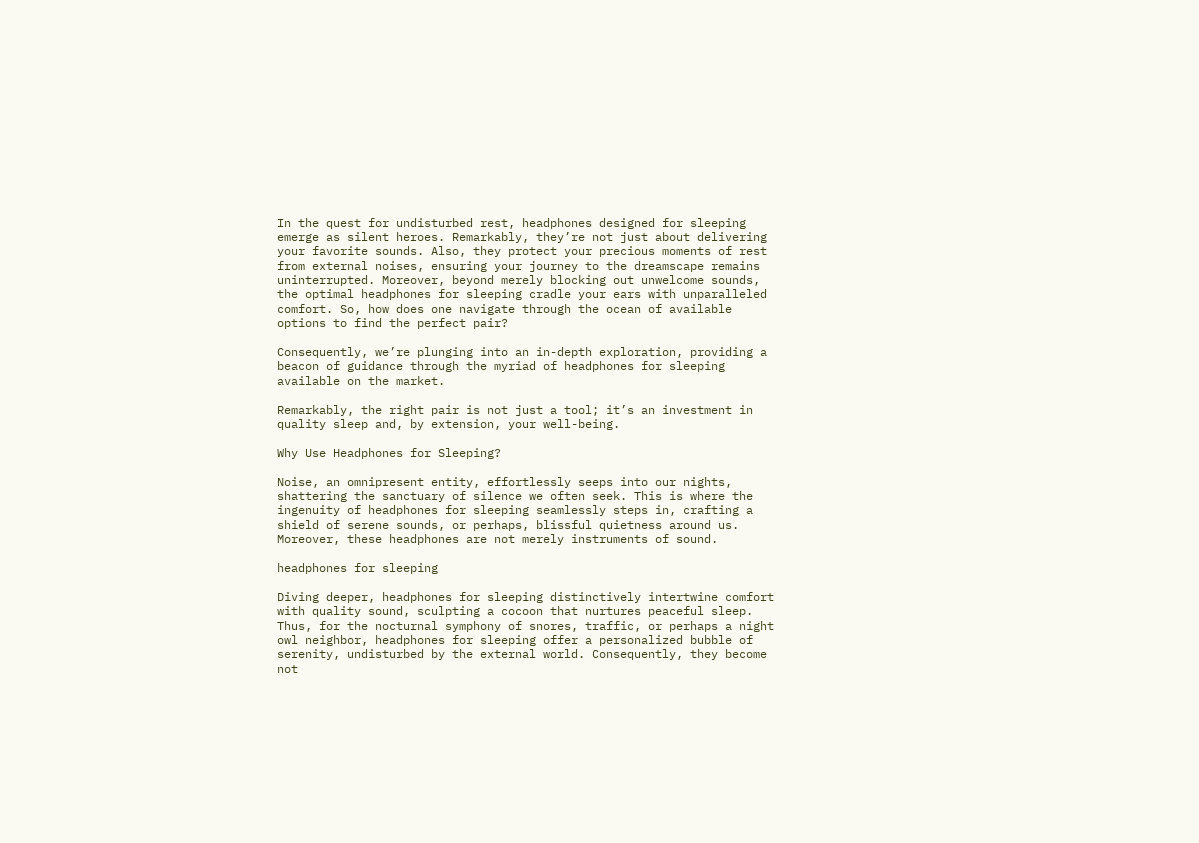In the quest for undisturbed rest, headphones designed for sleeping emerge as silent heroes. Remarkably, they’re not just about delivering your favorite sounds. Also, they protect your precious moments of rest from external noises, ensuring your journey to the dreamscape remains uninterrupted. Moreover, beyond merely blocking out unwelcome sounds, the optimal headphones for sleeping cradle your ears with unparalleled comfort. So, how does one navigate through the ocean of available options to find the perfect pair?

Consequently, we’re plunging into an in-depth exploration, providing a beacon of guidance through the myriad of headphones for sleeping available on the market.

Remarkably, the right pair is not just a tool; it’s an investment in quality sleep and, by extension, your well-being.

Why Use Headphones for Sleeping?

Noise, an omnipresent entity, effortlessly seeps into our nights, shattering the sanctuary of silence we often seek. This is where the ingenuity of headphones for sleeping seamlessly steps in, crafting a shield of serene sounds, or perhaps, blissful quietness around us. Moreover, these headphones are not merely instruments of sound.

headphones for sleeping

Diving deeper, headphones for sleeping distinctively intertwine comfort with quality sound, sculpting a cocoon that nurtures peaceful sleep. Thus, for the nocturnal symphony of snores, traffic, or perhaps a night owl neighbor, headphones for sleeping offer a personalized bubble of serenity, undisturbed by the external world. Consequently, they become not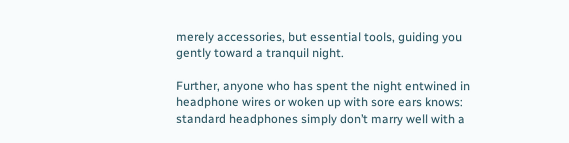merely accessories, but essential tools, guiding you gently toward a tranquil night.

Further, anyone who has spent the night entwined in headphone wires or woken up with sore ears knows: standard headphones simply don’t marry well with a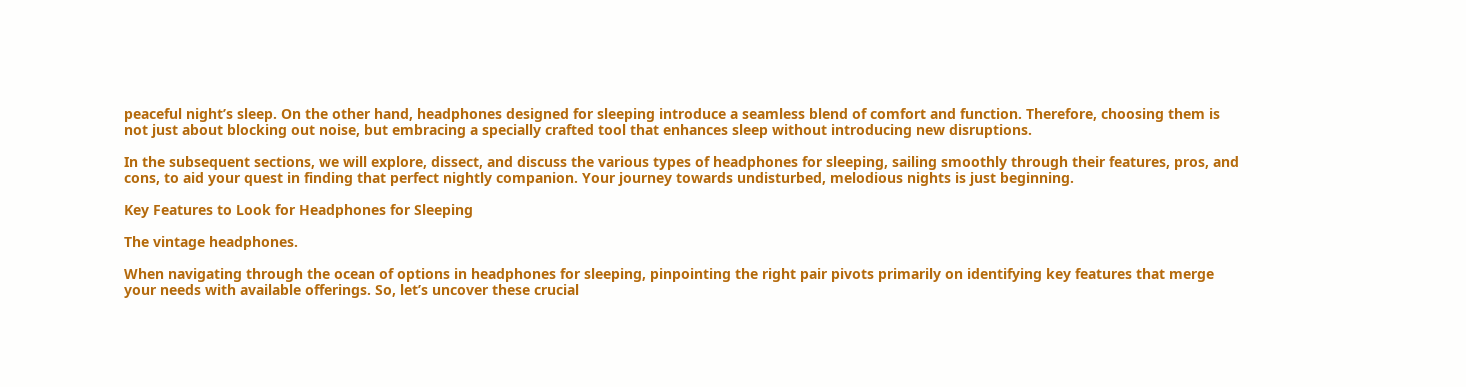peaceful night’s sleep. On the other hand, headphones designed for sleeping introduce a seamless blend of comfort and function. Therefore, choosing them is not just about blocking out noise, but embracing a specially crafted tool that enhances sleep without introducing new disruptions.

In the subsequent sections, we will explore, dissect, and discuss the various types of headphones for sleeping, sailing smoothly through their features, pros, and cons, to aid your quest in finding that perfect nightly companion. Your journey towards undisturbed, melodious nights is just beginning.

Key Features to Look for Headphones for Sleeping

The vintage headphones.

When navigating through the ocean of options in headphones for sleeping, pinpointing the right pair pivots primarily on identifying key features that merge your needs with available offerings. So, let’s uncover these crucial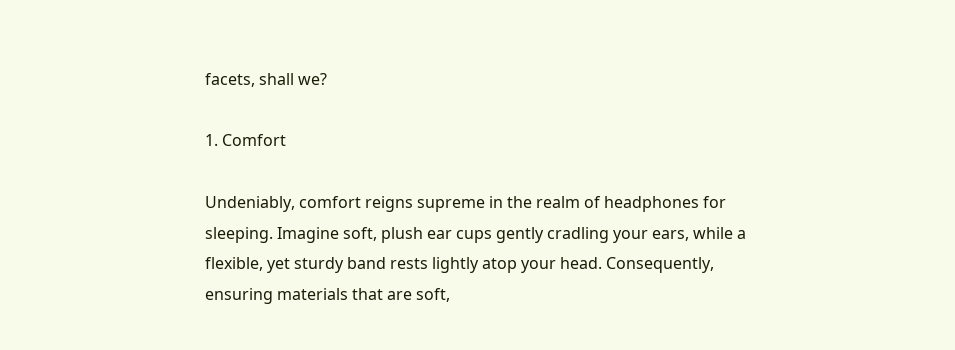facets, shall we?

1. Comfort

Undeniably, comfort reigns supreme in the realm of headphones for sleeping. Imagine soft, plush ear cups gently cradling your ears, while a flexible, yet sturdy band rests lightly atop your head. Consequently, ensuring materials that are soft,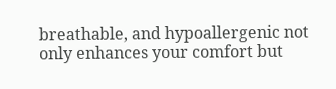breathable, and hypoallergenic not only enhances your comfort but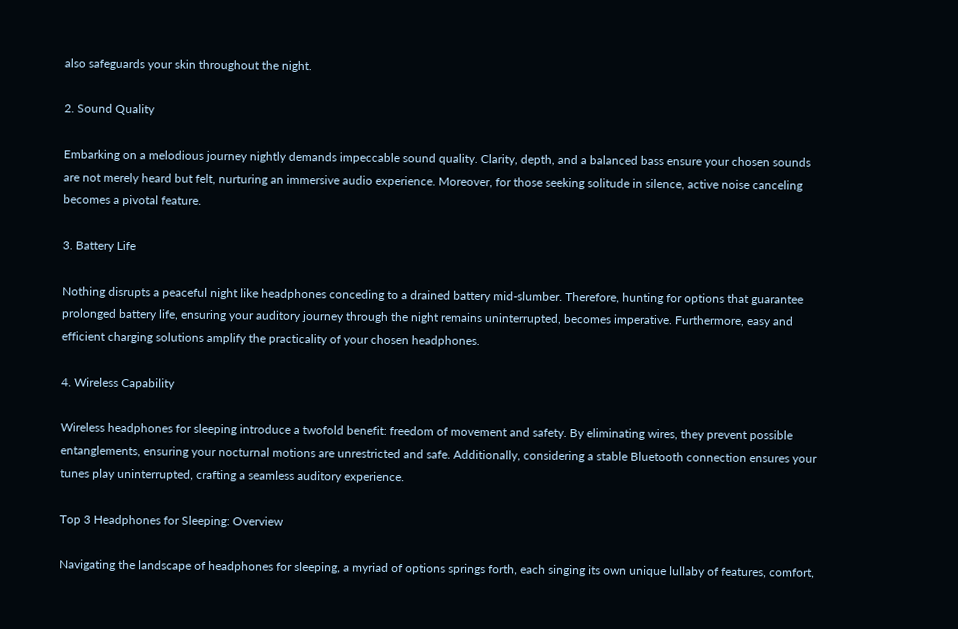also safeguards your skin throughout the night.

2. Sound Quality

Embarking on a melodious journey nightly demands impeccable sound quality. Clarity, depth, and a balanced bass ensure your chosen sounds are not merely heard but felt, nurturing an immersive audio experience. Moreover, for those seeking solitude in silence, active noise canceling becomes a pivotal feature.

3. Battery Life

Nothing disrupts a peaceful night like headphones conceding to a drained battery mid-slumber. Therefore, hunting for options that guarantee prolonged battery life, ensuring your auditory journey through the night remains uninterrupted, becomes imperative. Furthermore, easy and efficient charging solutions amplify the practicality of your chosen headphones.

4. Wireless Capability

Wireless headphones for sleeping introduce a twofold benefit: freedom of movement and safety. By eliminating wires, they prevent possible entanglements, ensuring your nocturnal motions are unrestricted and safe. Additionally, considering a stable Bluetooth connection ensures your tunes play uninterrupted, crafting a seamless auditory experience.

Top 3 Headphones for Sleeping: Overview

Navigating the landscape of headphones for sleeping, a myriad of options springs forth, each singing its own unique lullaby of features, comfort,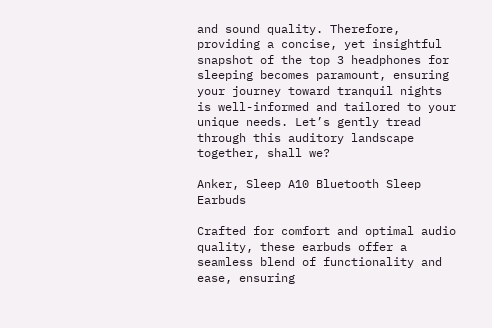and sound quality. Therefore, providing a concise, yet insightful snapshot of the top 3 headphones for sleeping becomes paramount, ensuring your journey toward tranquil nights is well-informed and tailored to your unique needs. Let’s gently tread through this auditory landscape together, shall we?

Anker, Sleep A10 Bluetooth Sleep Earbuds

Crafted for comfort and optimal audio quality, these earbuds offer a seamless blend of functionality and ease, ensuring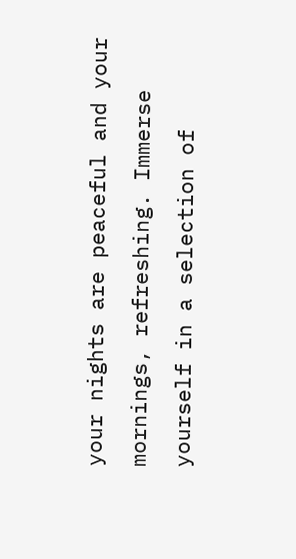your nights are peaceful and your mornings, refreshing. Immerse yourself in a selection of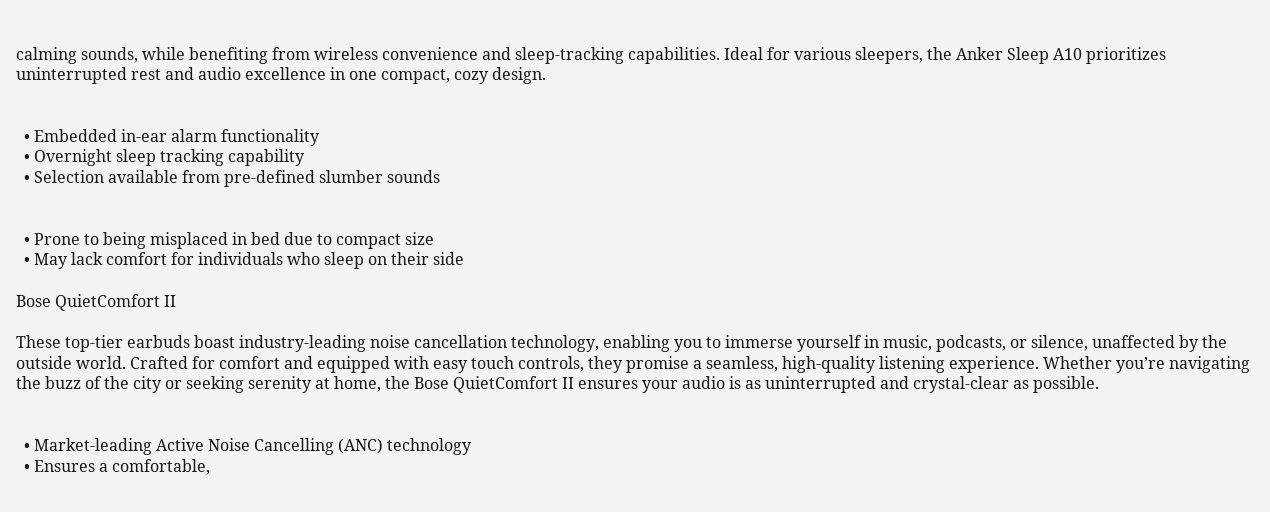calming sounds, while benefiting from wireless convenience and sleep-tracking capabilities. Ideal for various sleepers, the Anker Sleep A10 prioritizes uninterrupted rest and audio excellence in one compact, cozy design.


  • Embedded in-ear alarm functionality
  • Overnight sleep tracking capability
  • Selection available from pre-defined slumber sounds


  • Prone to being misplaced in bed due to compact size
  • May lack comfort for individuals who sleep on their side

Bose QuietComfort II

These top-tier earbuds boast industry-leading noise cancellation technology, enabling you to immerse yourself in music, podcasts, or silence, unaffected by the outside world. Crafted for comfort and equipped with easy touch controls, they promise a seamless, high-quality listening experience. Whether you’re navigating the buzz of the city or seeking serenity at home, the Bose QuietComfort II ensures your audio is as uninterrupted and crystal-clear as possible.


  • Market-leading Active Noise Cancelling (ANC) technology
  • Ensures a comfortable,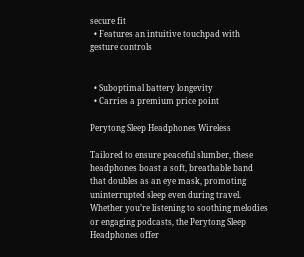secure fit
  • Features an intuitive touchpad with gesture controls


  • Suboptimal battery longevity
  • Carries a premium price point

Perytong Sleep Headphones Wireless

Tailored to ensure peaceful slumber, these headphones boast a soft, breathable band that doubles as an eye mask, promoting uninterrupted sleep even during travel. Whether you’re listening to soothing melodies or engaging podcasts, the Perytong Sleep Headphones offer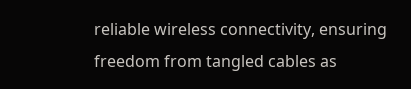reliable wireless connectivity, ensuring freedom from tangled cables as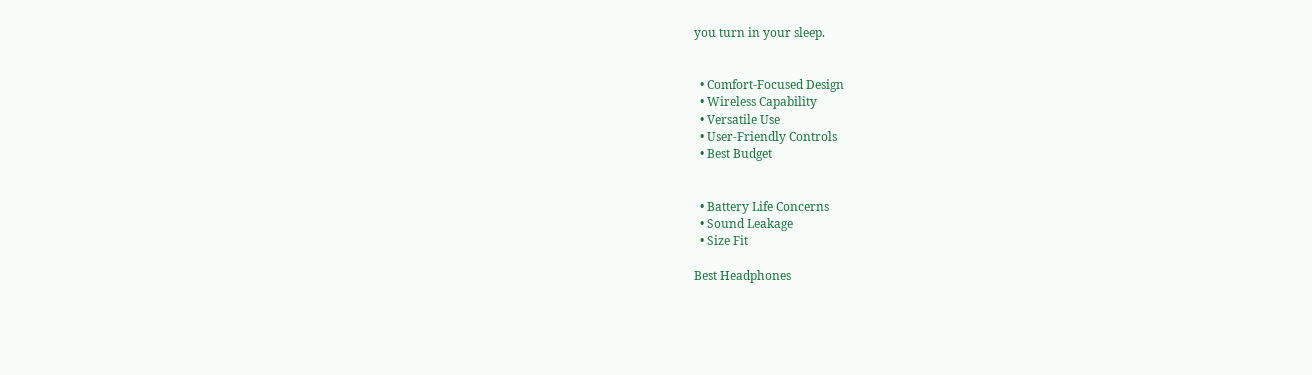you turn in your sleep.


  • Comfort-Focused Design
  • Wireless Capability
  • Versatile Use
  • User-Friendly Controls
  • Best Budget


  • Battery Life Concerns
  • Sound Leakage
  • Size Fit

Best Headphones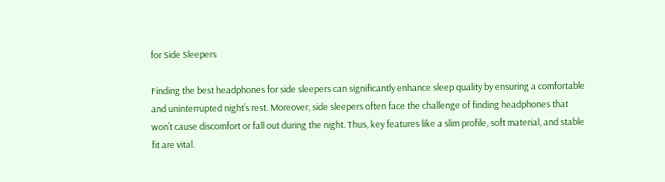for Side Sleepers

Finding the best headphones for side sleepers can significantly enhance sleep quality by ensuring a comfortable and uninterrupted night’s rest. Moreover, side sleepers often face the challenge of finding headphones that won’t cause discomfort or fall out during the night. Thus, key features like a slim profile, soft material, and stable fit are vital.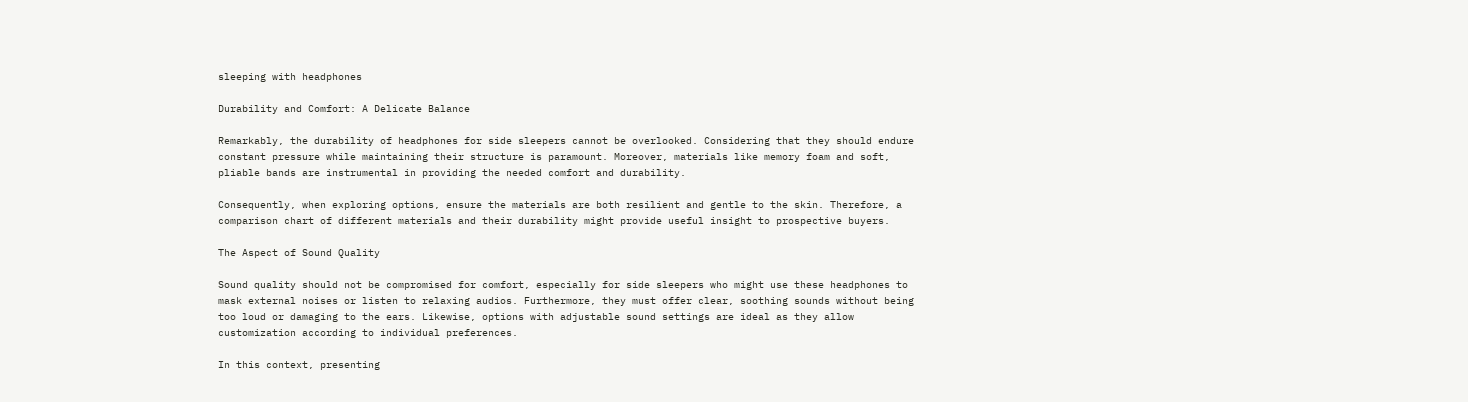sleeping with headphones

Durability and Comfort: A Delicate Balance

Remarkably, the durability of headphones for side sleepers cannot be overlooked. Considering that they should endure constant pressure while maintaining their structure is paramount. Moreover, materials like memory foam and soft, pliable bands are instrumental in providing the needed comfort and durability.

Consequently, when exploring options, ensure the materials are both resilient and gentle to the skin. Therefore, a comparison chart of different materials and their durability might provide useful insight to prospective buyers.

The Aspect of Sound Quality

Sound quality should not be compromised for comfort, especially for side sleepers who might use these headphones to mask external noises or listen to relaxing audios. Furthermore, they must offer clear, soothing sounds without being too loud or damaging to the ears. Likewise, options with adjustable sound settings are ideal as they allow customization according to individual preferences.

In this context, presenting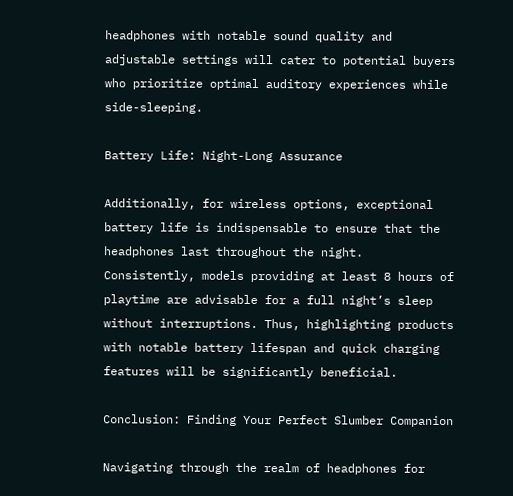headphones with notable sound quality and adjustable settings will cater to potential buyers who prioritize optimal auditory experiences while side-sleeping.

Battery Life: Night-Long Assurance

Additionally, for wireless options, exceptional battery life is indispensable to ensure that the headphones last throughout the night. Consistently, models providing at least 8 hours of playtime are advisable for a full night’s sleep without interruptions. Thus, highlighting products with notable battery lifespan and quick charging features will be significantly beneficial.

Conclusion: Finding Your Perfect Slumber Companion

Navigating through the realm of headphones for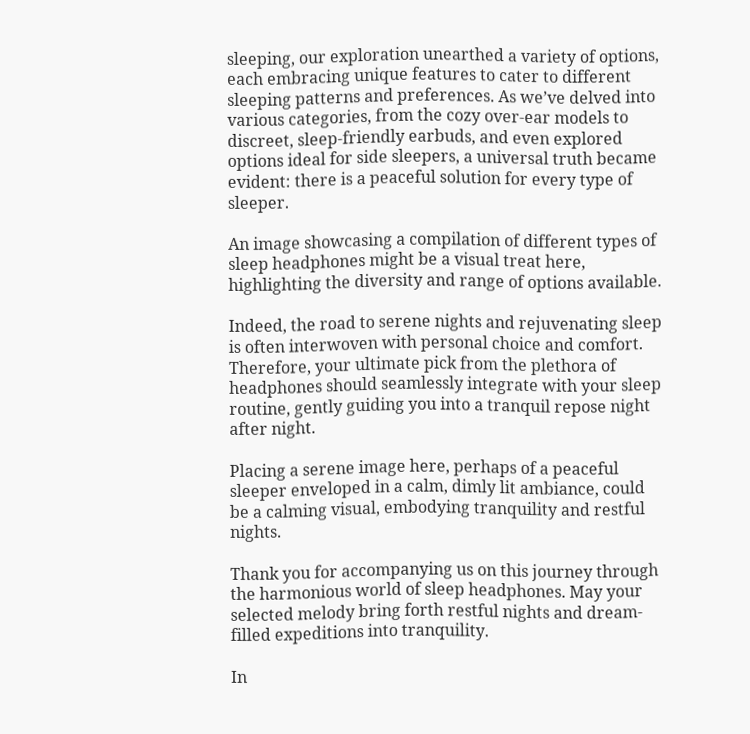sleeping, our exploration unearthed a variety of options, each embracing unique features to cater to different sleeping patterns and preferences. As we’ve delved into various categories, from the cozy over-ear models to discreet, sleep-friendly earbuds, and even explored options ideal for side sleepers, a universal truth became evident: there is a peaceful solution for every type of sleeper.

An image showcasing a compilation of different types of sleep headphones might be a visual treat here, highlighting the diversity and range of options available.

Indeed, the road to serene nights and rejuvenating sleep is often interwoven with personal choice and comfort. Therefore, your ultimate pick from the plethora of headphones should seamlessly integrate with your sleep routine, gently guiding you into a tranquil repose night after night.

Placing a serene image here, perhaps of a peaceful sleeper enveloped in a calm, dimly lit ambiance, could be a calming visual, embodying tranquility and restful nights.

Thank you for accompanying us on this journey through the harmonious world of sleep headphones. May your selected melody bring forth restful nights and dream-filled expeditions into tranquility.

In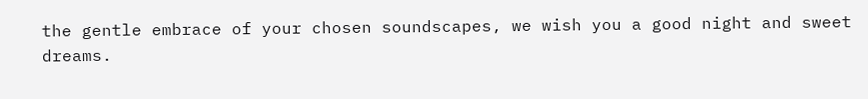the gentle embrace of your chosen soundscapes, we wish you a good night and sweet dreams.